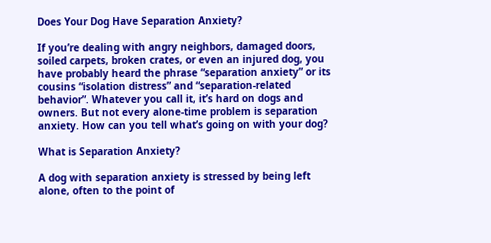Does Your Dog Have Separation Anxiety?

If you’re dealing with angry neighbors, damaged doors, soiled carpets, broken crates, or even an injured dog, you have probably heard the phrase “separation anxiety” or its cousins “isolation distress” and “separation-related behavior”. Whatever you call it, it’s hard on dogs and owners. But not every alone-time problem is separation anxiety. How can you tell what’s going on with your dog?

What is Separation Anxiety?

A dog with separation anxiety is stressed by being left alone, often to the point of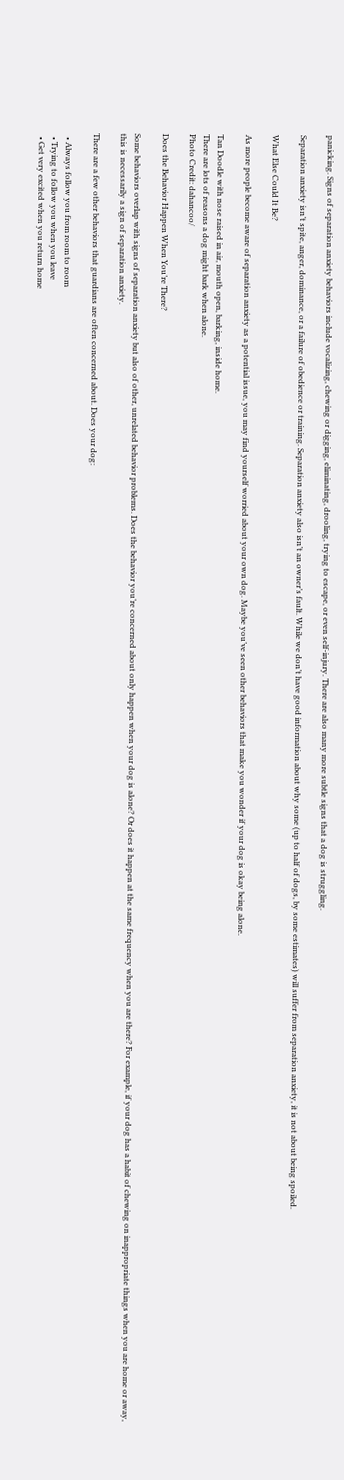panicking. Signs of separation anxiety behaviors include vocalizing, chewing or digging, eliminating, drooling, trying to escape, or even self-injury. There are also many more subtle signs that a dog is struggling.

Separation anxiety isn’t spite, anger, dominance, or a failure of obedience or training. Separation anxiety also isn’t an owner’s fault. While we don’t have good information about why some (up to half of dogs, by some estimates) will suffer from separation anxiety, it is not about being spoiled.

What Else Could It Be?

As more people become aware of separation anxiety as a potential issue, you may find yourself worried about your own dog. Maybe you’ve seen other behaviors that make you wonder if your dog is okay being alone.

Tan Doodle with nose raised in air, mouth open, barking, inside home.
There are lots of reasons a dog might bark when alone.
Photo Credit: dahancoo/

Does the Behavior Happen When You’re There?

Some behaviors overlap with signs of separation anxiety but also of other, unrelated behavior problems. Does the behavior you’re concerned about only happen when your dog is alone? Or does it happen at the same frequency when you are there? For example, if your dog has a habit of chewing on inappropriate things when you are home or away, this is necessarily a sign of separation anxiety.

There are a few other behaviors that guardians are often concerned about. Does your dog:

  • Always follow you from room to room
  • Trying to follow you when you leave
  • Get very excited when you return home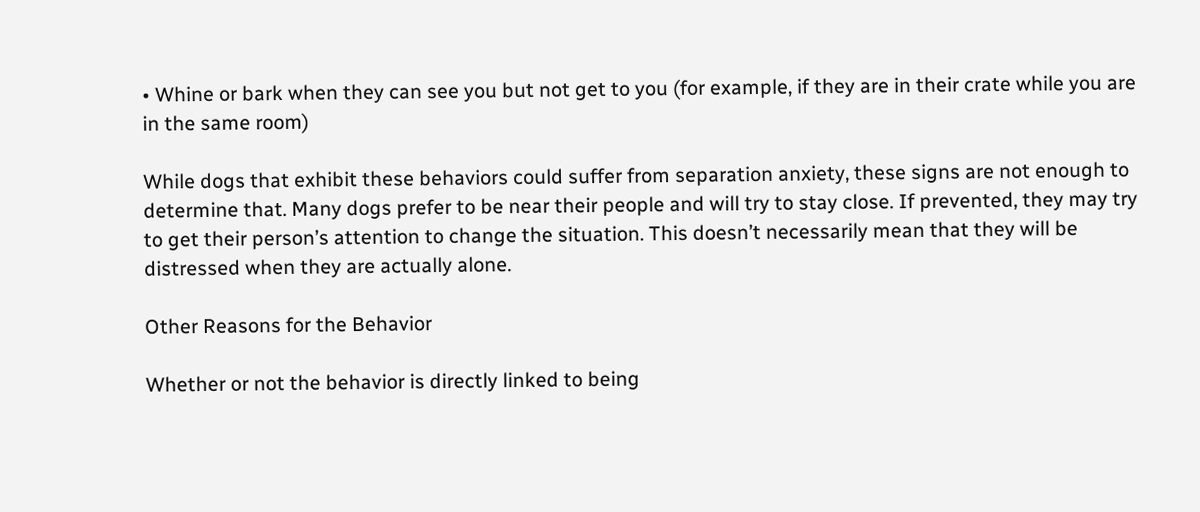• Whine or bark when they can see you but not get to you (for example, if they are in their crate while you are in the same room)

While dogs that exhibit these behaviors could suffer from separation anxiety, these signs are not enough to determine that. Many dogs prefer to be near their people and will try to stay close. If prevented, they may try to get their person’s attention to change the situation. This doesn’t necessarily mean that they will be distressed when they are actually alone.

Other Reasons for the Behavior

Whether or not the behavior is directly linked to being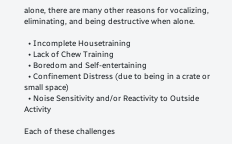alone, there are many other reasons for vocalizing, eliminating, and being destructive when alone.

  • Incomplete Housetraining
  • Lack of Chew Training
  • Boredom and Self-entertaining
  • Confinement Distress (due to being in a crate or small space)
  • Noise Sensitivity and/or Reactivity to Outside Activity

Each of these challenges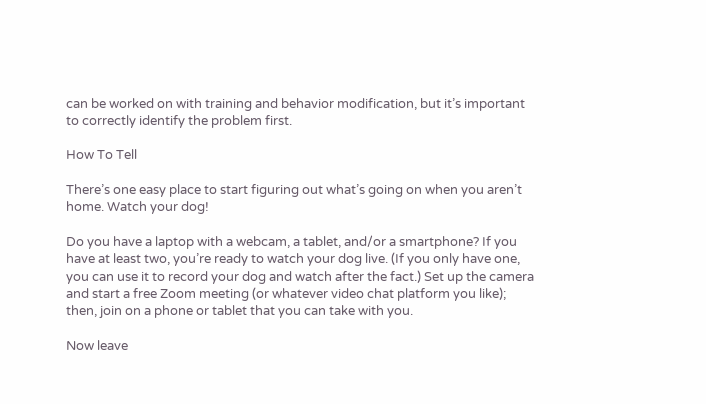can be worked on with training and behavior modification, but it’s important to correctly identify the problem first.

How To Tell

There’s one easy place to start figuring out what’s going on when you aren’t home. Watch your dog!

Do you have a laptop with a webcam, a tablet, and/or a smartphone? If you have at least two, you’re ready to watch your dog live. (If you only have one, you can use it to record your dog and watch after the fact.) Set up the camera and start a free Zoom meeting (or whatever video chat platform you like); then, join on a phone or tablet that you can take with you.

Now leave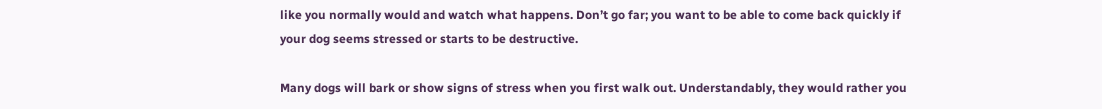like you normally would and watch what happens. Don’t go far; you want to be able to come back quickly if your dog seems stressed or starts to be destructive.

Many dogs will bark or show signs of stress when you first walk out. Understandably, they would rather you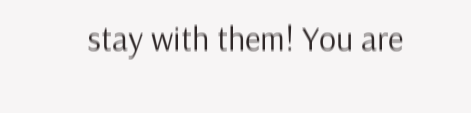stay with them! You are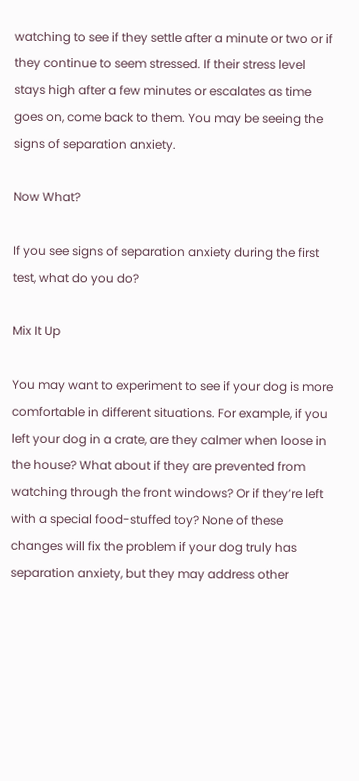watching to see if they settle after a minute or two or if they continue to seem stressed. If their stress level stays high after a few minutes or escalates as time goes on, come back to them. You may be seeing the signs of separation anxiety.

Now What?

If you see signs of separation anxiety during the first test, what do you do?

Mix It Up

You may want to experiment to see if your dog is more comfortable in different situations. For example, if you left your dog in a crate, are they calmer when loose in the house? What about if they are prevented from watching through the front windows? Or if they’re left with a special food-stuffed toy? None of these changes will fix the problem if your dog truly has separation anxiety, but they may address other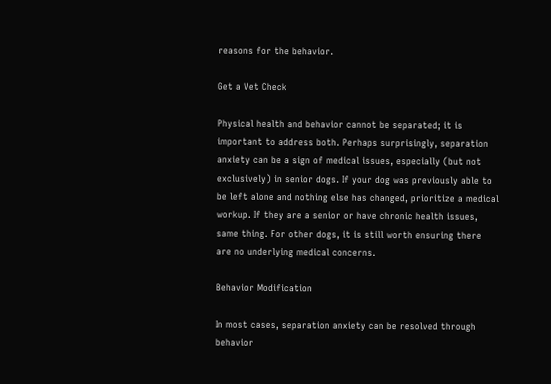reasons for the behavior.

Get a Vet Check

Physical health and behavior cannot be separated; it is important to address both. Perhaps surprisingly, separation anxiety can be a sign of medical issues, especially (but not exclusively) in senior dogs. If your dog was previously able to be left alone and nothing else has changed, prioritize a medical workup. If they are a senior or have chronic health issues, same thing. For other dogs, it is still worth ensuring there are no underlying medical concerns.

Behavior Modification

In most cases, separation anxiety can be resolved through behavior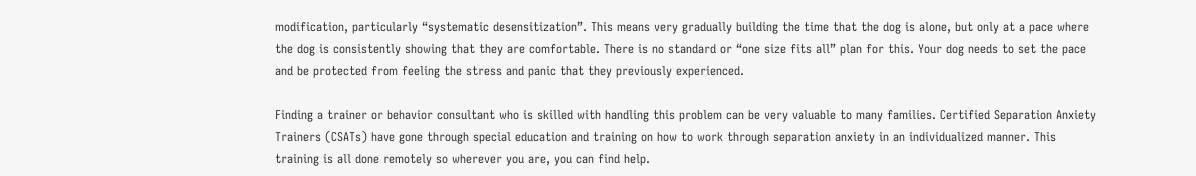modification, particularly “systematic desensitization”. This means very gradually building the time that the dog is alone, but only at a pace where the dog is consistently showing that they are comfortable. There is no standard or “one size fits all” plan for this. Your dog needs to set the pace and be protected from feeling the stress and panic that they previously experienced.

Finding a trainer or behavior consultant who is skilled with handling this problem can be very valuable to many families. Certified Separation Anxiety Trainers (CSATs) have gone through special education and training on how to work through separation anxiety in an individualized manner. This training is all done remotely so wherever you are, you can find help.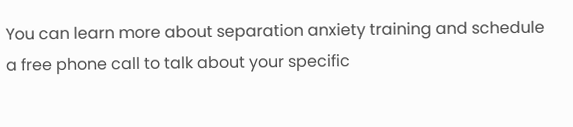You can learn more about separation anxiety training and schedule a free phone call to talk about your specific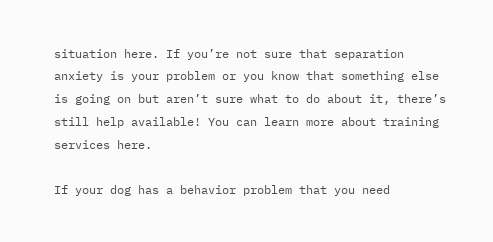situation here. If you’re not sure that separation anxiety is your problem or you know that something else is going on but aren’t sure what to do about it, there’s still help available! You can learn more about training services here.

If your dog has a behavior problem that you need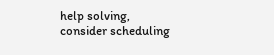help solving, consider scheduling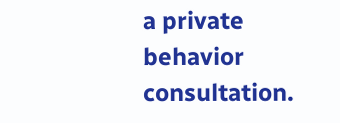a private behavior consultation.